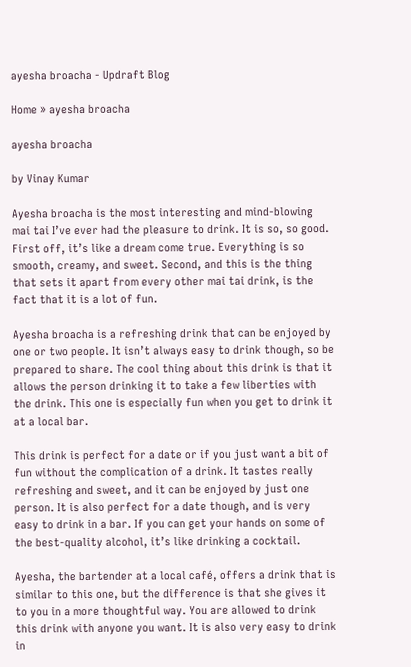ayesha broacha - Updraft Blog

Home » ayesha broacha

ayesha broacha

by Vinay Kumar

Ayesha broacha is the most interesting and mind-blowing mai tai I’ve ever had the pleasure to drink. It is so, so good. First off, it’s like a dream come true. Everything is so smooth, creamy, and sweet. Second, and this is the thing that sets it apart from every other mai tai drink, is the fact that it is a lot of fun.

Ayesha broacha is a refreshing drink that can be enjoyed by one or two people. It isn’t always easy to drink though, so be prepared to share. The cool thing about this drink is that it allows the person drinking it to take a few liberties with the drink. This one is especially fun when you get to drink it at a local bar.

This drink is perfect for a date or if you just want a bit of fun without the complication of a drink. It tastes really refreshing and sweet, and it can be enjoyed by just one person. It is also perfect for a date though, and is very easy to drink in a bar. If you can get your hands on some of the best-quality alcohol, it’s like drinking a cocktail.

Ayesha, the bartender at a local café, offers a drink that is similar to this one, but the difference is that she gives it to you in a more thoughtful way. You are allowed to drink this drink with anyone you want. It is also very easy to drink in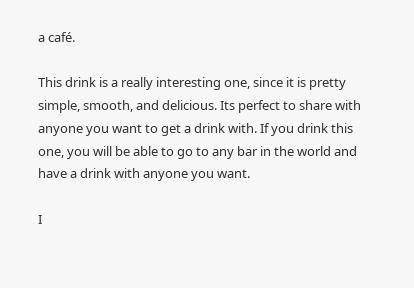a café.

This drink is a really interesting one, since it is pretty simple, smooth, and delicious. Its perfect to share with anyone you want to get a drink with. If you drink this one, you will be able to go to any bar in the world and have a drink with anyone you want.

I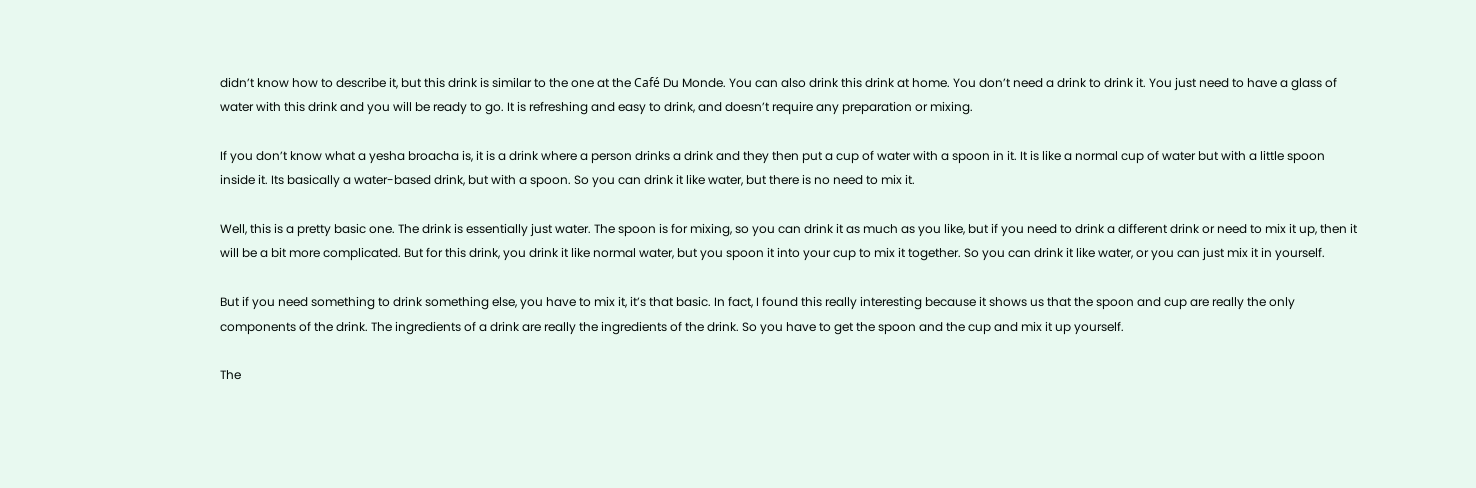didn’t know how to describe it, but this drink is similar to the one at the Café Du Monde. You can also drink this drink at home. You don’t need a drink to drink it. You just need to have a glass of water with this drink and you will be ready to go. It is refreshing and easy to drink, and doesn’t require any preparation or mixing.

If you don’t know what a yesha broacha is, it is a drink where a person drinks a drink and they then put a cup of water with a spoon in it. It is like a normal cup of water but with a little spoon inside it. Its basically a water-based drink, but with a spoon. So you can drink it like water, but there is no need to mix it.

Well, this is a pretty basic one. The drink is essentially just water. The spoon is for mixing, so you can drink it as much as you like, but if you need to drink a different drink or need to mix it up, then it will be a bit more complicated. But for this drink, you drink it like normal water, but you spoon it into your cup to mix it together. So you can drink it like water, or you can just mix it in yourself.

But if you need something to drink something else, you have to mix it, it’s that basic. In fact, I found this really interesting because it shows us that the spoon and cup are really the only components of the drink. The ingredients of a drink are really the ingredients of the drink. So you have to get the spoon and the cup and mix it up yourself.

The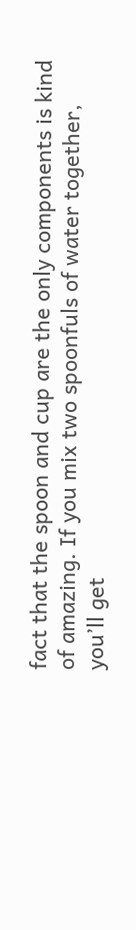fact that the spoon and cup are the only components is kind of amazing. If you mix two spoonfuls of water together, you’ll get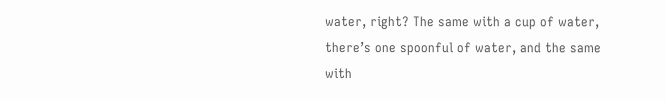water, right? The same with a cup of water, there’s one spoonful of water, and the same with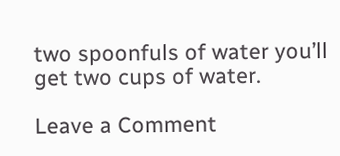two spoonfuls of water you’ll get two cups of water.

Leave a Comment